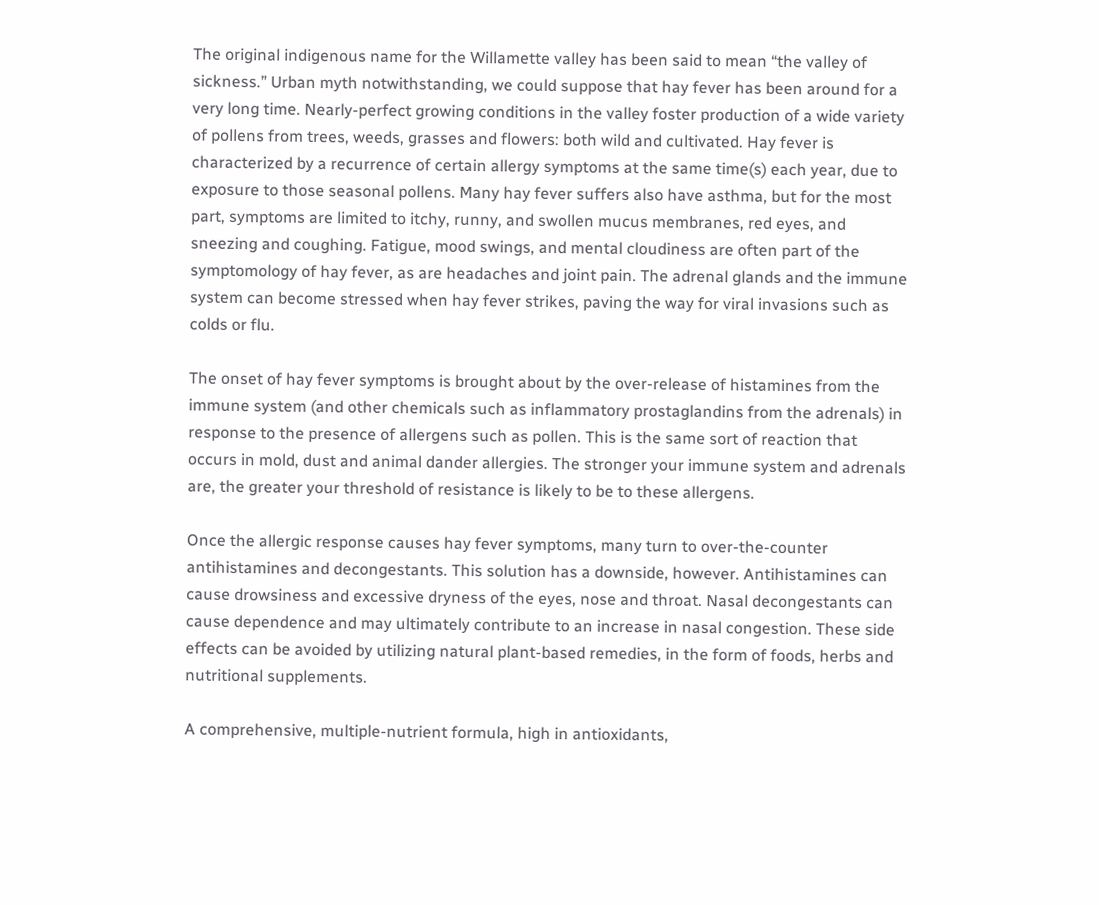The original indigenous name for the Willamette valley has been said to mean “the valley of sickness.” Urban myth notwithstanding, we could suppose that hay fever has been around for a very long time. Nearly-perfect growing conditions in the valley foster production of a wide variety of pollens from trees, weeds, grasses and flowers: both wild and cultivated. Hay fever is characterized by a recurrence of certain allergy symptoms at the same time(s) each year, due to exposure to those seasonal pollens. Many hay fever suffers also have asthma, but for the most part, symptoms are limited to itchy, runny, and swollen mucus membranes, red eyes, and sneezing and coughing. Fatigue, mood swings, and mental cloudiness are often part of the symptomology of hay fever, as are headaches and joint pain. The adrenal glands and the immune system can become stressed when hay fever strikes, paving the way for viral invasions such as colds or flu.

The onset of hay fever symptoms is brought about by the over-release of histamines from the immune system (and other chemicals such as inflammatory prostaglandins from the adrenals) in response to the presence of allergens such as pollen. This is the same sort of reaction that occurs in mold, dust and animal dander allergies. The stronger your immune system and adrenals are, the greater your threshold of resistance is likely to be to these allergens.

Once the allergic response causes hay fever symptoms, many turn to over-the-counter antihistamines and decongestants. This solution has a downside, however. Antihistamines can cause drowsiness and excessive dryness of the eyes, nose and throat. Nasal decongestants can cause dependence and may ultimately contribute to an increase in nasal congestion. These side effects can be avoided by utilizing natural plant-based remedies, in the form of foods, herbs and nutritional supplements.

A comprehensive, multiple-nutrient formula, high in antioxidants,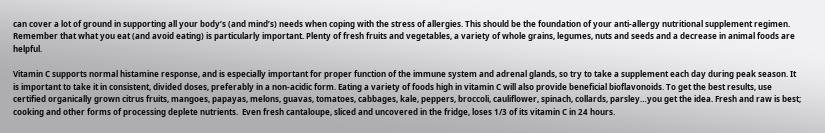can cover a lot of ground in supporting all your body’s (and mind’s) needs when coping with the stress of allergies. This should be the foundation of your anti-allergy nutritional supplement regimen. Remember that what you eat (and avoid eating) is particularly important. Plenty of fresh fruits and vegetables, a variety of whole grains, legumes, nuts and seeds and a decrease in animal foods are helpful.

Vitamin C supports normal histamine response, and is especially important for proper function of the immune system and adrenal glands, so try to take a supplement each day during peak season. It is important to take it in consistent, divided doses, preferably in a non-acidic form. Eating a variety of foods high in vitamin C will also provide beneficial bioflavonoids. To get the best results, use certified organically grown citrus fruits, mangoes, papayas, melons, guavas, tomatoes, cabbages, kale, peppers, broccoli, cauliflower, spinach, collards, parsley…you get the idea. Fresh and raw is best; cooking and other forms of processing deplete nutrients.  Even fresh cantaloupe, sliced and uncovered in the fridge, loses 1/3 of its vitamin C in 24 hours.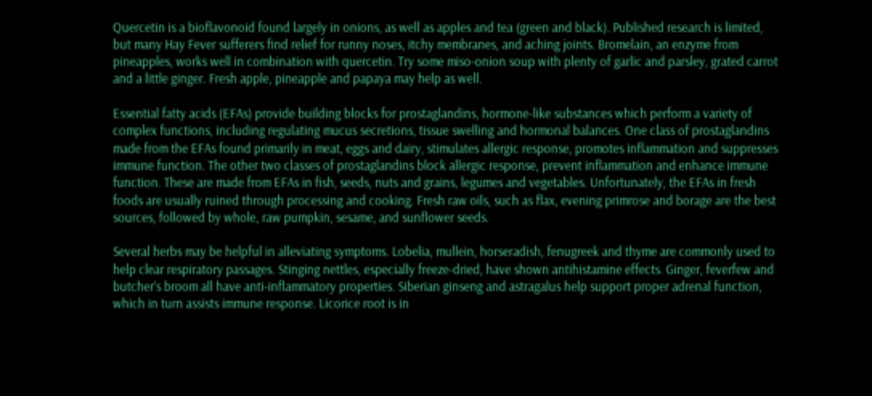Quercetin is a bioflavonoid found largely in onions, as well as apples and tea (green and black). Published research is limited, but many Hay Fever sufferers find relief for runny noses, itchy membranes, and aching joints. Bromelain, an enzyme from pineapples, works well in combination with quercetin. Try some miso-onion soup with plenty of garlic and parsley, grated carrot and a little ginger. Fresh apple, pineapple and papaya may help as well.

Essential fatty acids (EFAs) provide building blocks for prostaglandins, hormone-like substances which perform a variety of complex functions, including regulating mucus secretions, tissue swelling and hormonal balances. One class of prostaglandins made from the EFAs found primarily in meat, eggs and dairy, stimulates allergic response, promotes inflammation and suppresses immune function. The other two classes of prostaglandins block allergic response, prevent inflammation and enhance immune function. These are made from EFAs in fish, seeds, nuts and grains, legumes and vegetables. Unfortunately, the EFAs in fresh foods are usually ruined through processing and cooking. Fresh raw oils, such as flax, evening primrose and borage are the best sources, followed by whole, raw pumpkin, sesame, and sunflower seeds.

Several herbs may be helpful in alleviating symptoms. Lobelia, mullein, horseradish, fenugreek and thyme are commonly used to help clear respiratory passages. Stinging nettles, especially freeze-dried, have shown antihistamine effects. Ginger, feverfew and butcher’s broom all have anti-inflammatory properties. Siberian ginseng and astragalus help support proper adrenal function, which in turn assists immune response. Licorice root is in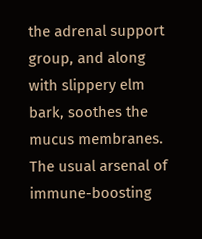the adrenal support group, and along with slippery elm bark, soothes the mucus membranes. The usual arsenal of immune-boosting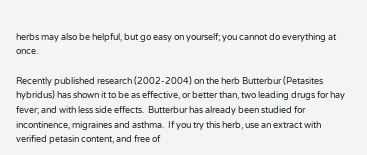herbs may also be helpful, but go easy on yourself; you cannot do everything at once.

Recently published research (2002-2004) on the herb Butterbur (Petasites hybridus) has shown it to be as effective, or better than, two leading drugs for hay fever; and with less side effects.  Butterbur has already been studied for incontinence, migraines and asthma.  If you try this herb, use an extract with verified petasin content, and free of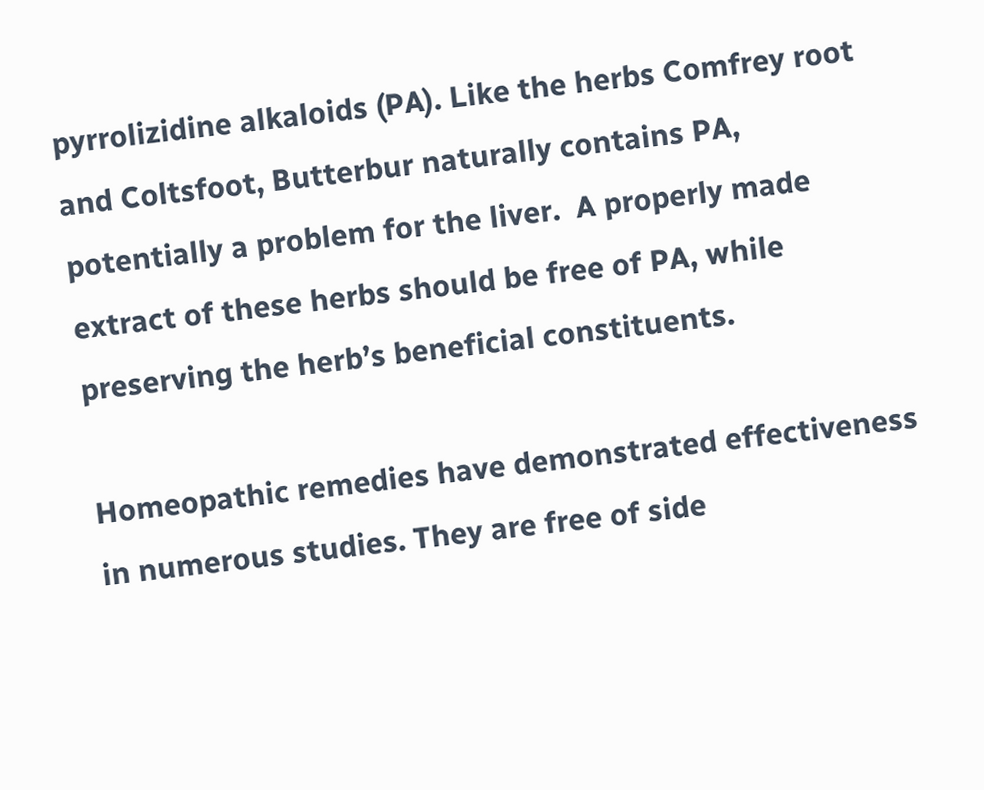pyrrolizidine alkaloids (PA). Like the herbs Comfrey root and Coltsfoot, Butterbur naturally contains PA, potentially a problem for the liver.  A properly made extract of these herbs should be free of PA, while preserving the herb’s beneficial constituents.

Homeopathic remedies have demonstrated effectiveness in numerous studies. They are free of side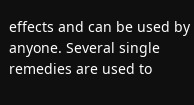effects and can be used by anyone. Several single remedies are used to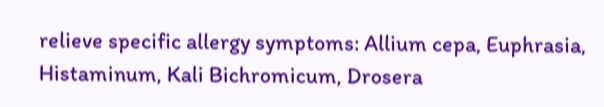relieve specific allergy symptoms: Allium cepa, Euphrasia, Histaminum, Kali Bichromicum, Drosera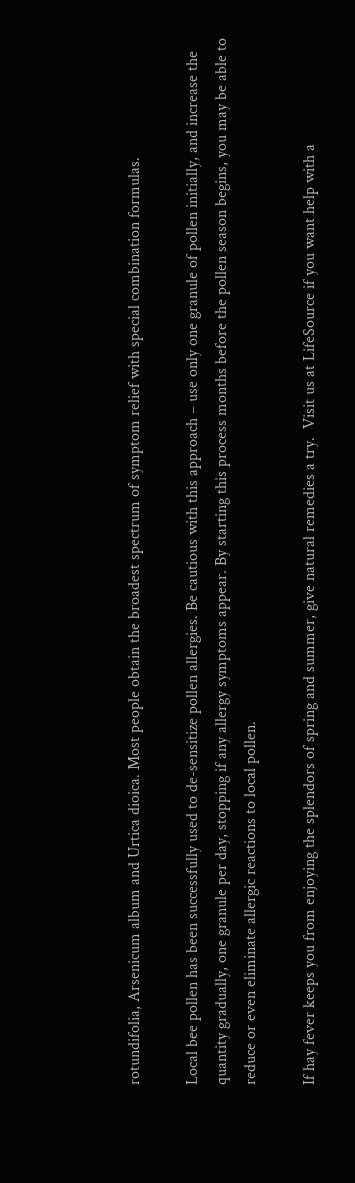rotundifolia, Arsenicum album and Urtica dioica. Most people obtain the broadest spectrum of symptom relief with special combination formulas.

Local bee pollen has been successfully used to de-sensitize pollen allergies. Be cautious with this approach – use only one granule of pollen initially, and increase the quantity gradually, one granule per day, stopping if any allergy symptoms appear. By starting this process months before the pollen season begins, you may be able to reduce or even eliminate allergic reactions to local pollen.

If hay fever keeps you from enjoying the splendors of spring and summer, give natural remedies a try.  Visit us at LifeSource if you want help with a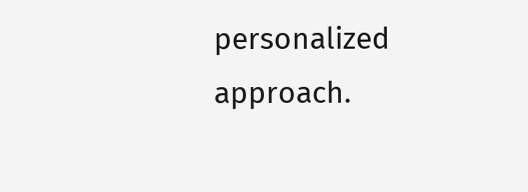personalized approach.